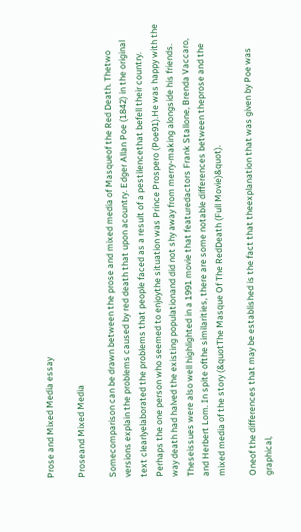Prose and Mixed Media essay

Proseand Mixed Media

Somecomparison can be drawn between the prose and mixed media of Masqueof the Red Death. Thetwo versions explain the problems caused by red death that upon acountry. Edger Allan Poe (1842) in the original text clearlyelaborated the problems that people faced as a result of a pestilencethat befell their country. Perhaps the one person who seemed to enjoythe situation was Prince Prospero (Poe91).He was happy with the way death had halved the existing populationand did not shy away from merry-making alongside his friends. Theseissues were also well highlighted in a 1991 movie that featuredactors Frank Stallone, Brenda Vaccaro, and Herbert Lom. In spite ofthe similarities, there are some notable differences between theprose and the mixed media of the story (&quotThe Masque Of The RedDeath (Full Movie)&quot).

Oneof the differences that may be established is the fact that theexplanation that was given by Poe was graphical,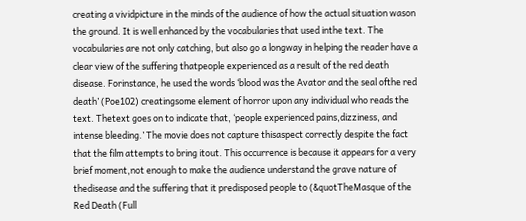creating a vividpicture in the minds of the audience of how the actual situation wason the ground. It is well enhanced by the vocabularies that used inthe text. The vocabularies are not only catching, but also go a longway in helping the reader have a clear view of the suffering thatpeople experienced as a result of the red death disease. Forinstance, he used the words ‘blood was the Avator and the seal ofthe red death’ (Poe102) creatingsome element of horror upon any individual who reads the text. Thetext goes on to indicate that, ‘people experienced pains,dizziness, and intense bleeding.’ The movie does not capture thisaspect correctly despite the fact that the film attempts to bring itout. This occurrence is because it appears for a very brief moment,not enough to make the audience understand the grave nature of thedisease and the suffering that it predisposed people to (&quotTheMasque of the Red Death (Full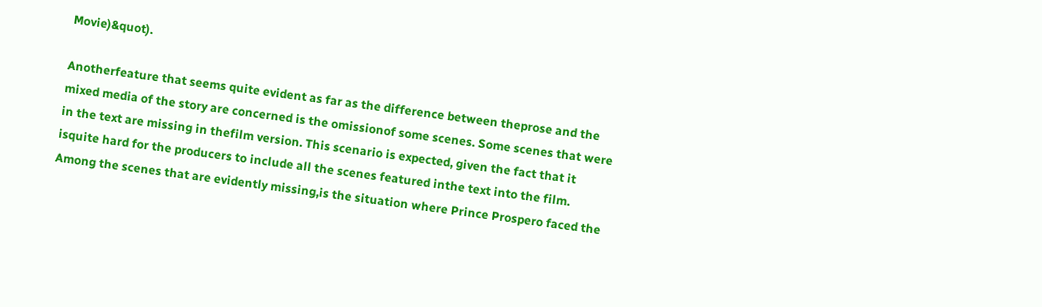Movie)&quot).

Anotherfeature that seems quite evident as far as the difference between theprose and the mixed media of the story are concerned is the omissionof some scenes. Some scenes that were in the text are missing in thefilm version. This scenario is expected, given the fact that it isquite hard for the producers to include all the scenes featured inthe text into the film. Among the scenes that are evidently missing,is the situation where Prince Prospero faced the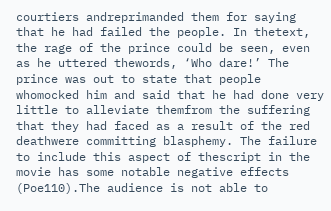courtiers andreprimanded them for saying that he had failed the people. In thetext, the rage of the prince could be seen, even as he uttered thewords, ‘Who dare!’ The prince was out to state that people whomocked him and said that he had done very little to alleviate themfrom the suffering that they had faced as a result of the red deathwere committing blasphemy. The failure to include this aspect of thescript in the movie has some notable negative effects (Poe110).The audience is not able to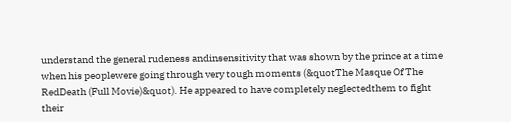understand the general rudeness andinsensitivity that was shown by the prince at a time when his peoplewere going through very tough moments (&quotThe Masque Of The RedDeath (Full Movie)&quot). He appeared to have completely neglectedthem to fight their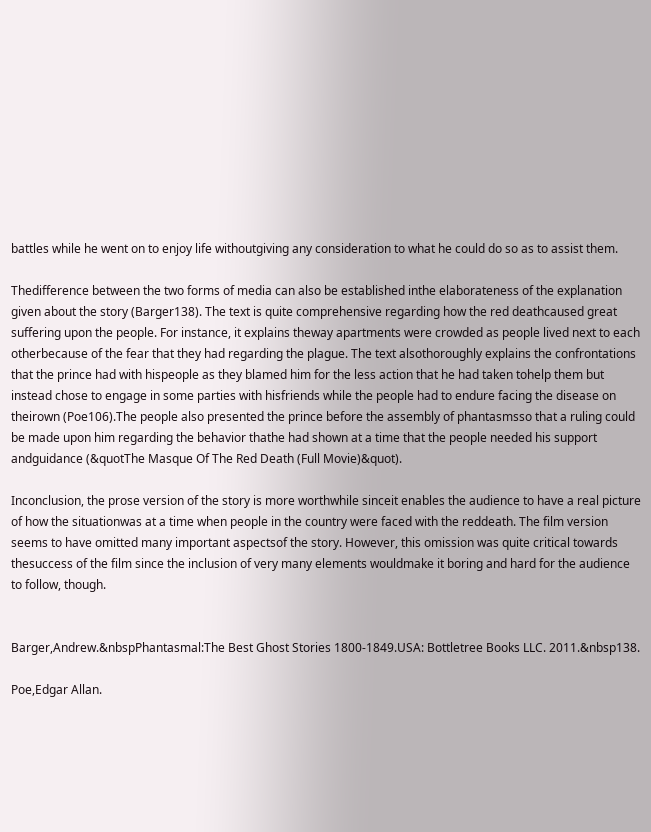battles while he went on to enjoy life withoutgiving any consideration to what he could do so as to assist them.

Thedifference between the two forms of media can also be established inthe elaborateness of the explanation given about the story (Barger138). The text is quite comprehensive regarding how the red deathcaused great suffering upon the people. For instance, it explains theway apartments were crowded as people lived next to each otherbecause of the fear that they had regarding the plague. The text alsothoroughly explains the confrontations that the prince had with hispeople as they blamed him for the less action that he had taken tohelp them but instead chose to engage in some parties with hisfriends while the people had to endure facing the disease on theirown (Poe106).The people also presented the prince before the assembly of phantasmsso that a ruling could be made upon him regarding the behavior thathe had shown at a time that the people needed his support andguidance (&quotThe Masque Of The Red Death (Full Movie)&quot).

Inconclusion, the prose version of the story is more worthwhile sinceit enables the audience to have a real picture of how the situationwas at a time when people in the country were faced with the reddeath. The film version seems to have omitted many important aspectsof the story. However, this omission was quite critical towards thesuccess of the film since the inclusion of very many elements wouldmake it boring and hard for the audience to follow, though.


Barger,Andrew.&nbspPhantasmal:The Best Ghost Stories 1800-1849.USA: Bottletree Books LLC. 2011.&nbsp138.

Poe,Edgar Allan.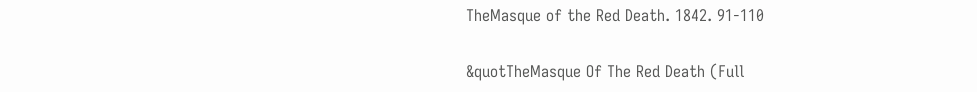TheMasque of the Red Death. 1842. 91-110

&quotTheMasque Of The Red Death (Full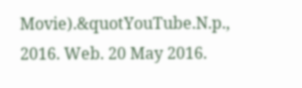Movie).&quotYouTube.N.p., 2016. Web. 20 May 2016.